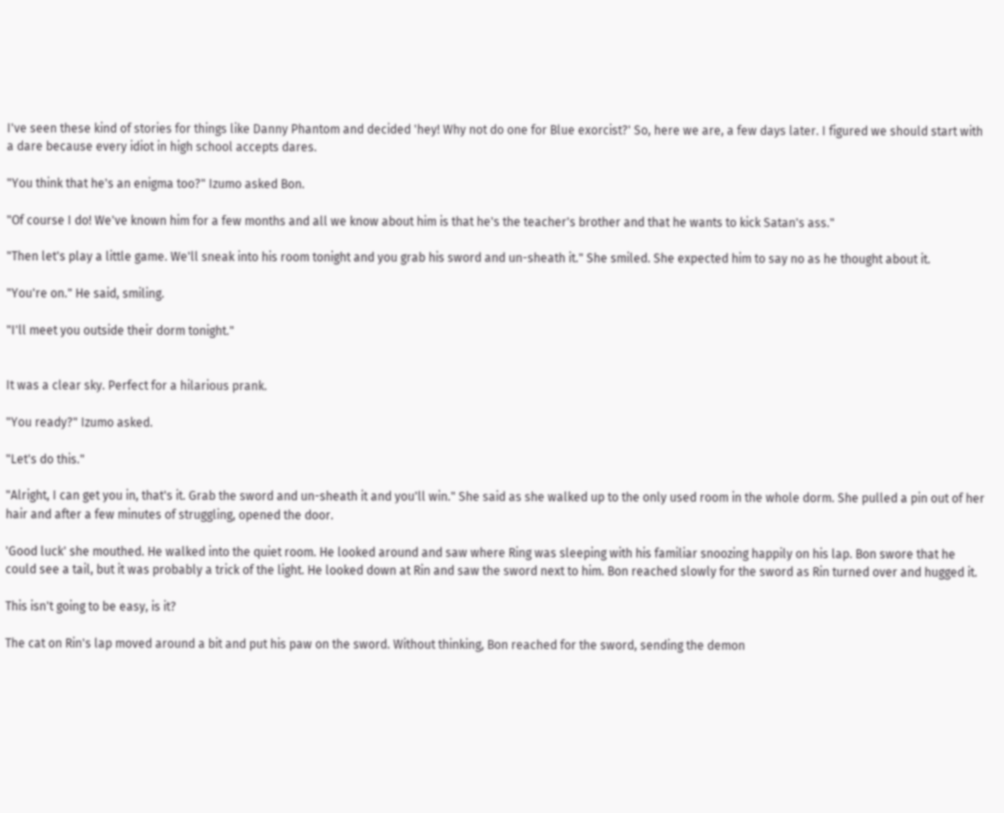I've seen these kind of stories for things like Danny Phantom and decided 'hey! Why not do one for Blue exorcist?' So, here we are, a few days later. I figured we should start with a dare because every idiot in high school accepts dares.

"You think that he's an enigma too?" Izumo asked Bon.

"Of course I do! We've known him for a few months and all we know about him is that he's the teacher's brother and that he wants to kick Satan's ass."

"Then let's play a little game. We'll sneak into his room tonight and you grab his sword and un-sheath it." She smiled. She expected him to say no as he thought about it.

"You're on." He said, smiling.

"I'll meet you outside their dorm tonight."


It was a clear sky. Perfect for a hilarious prank.

"You ready?" Izumo asked.

"Let's do this."

"Alright, I can get you in, that's it. Grab the sword and un-sheath it and you'll win." She said as she walked up to the only used room in the whole dorm. She pulled a pin out of her hair and after a few minutes of struggling, opened the door.

'Good luck' she mouthed. He walked into the quiet room. He looked around and saw where Ring was sleeping with his familiar snoozing happily on his lap. Bon swore that he could see a tail, but it was probably a trick of the light. He looked down at Rin and saw the sword next to him. Bon reached slowly for the sword as Rin turned over and hugged it.

This isn't going to be easy, is it?

The cat on Rin's lap moved around a bit and put his paw on the sword. Without thinking, Bon reached for the sword, sending the demon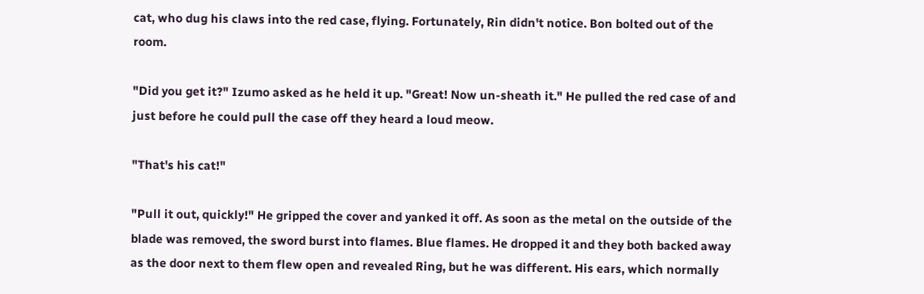cat, who dug his claws into the red case, flying. Fortunately, Rin didn't notice. Bon bolted out of the room.

"Did you get it?" Izumo asked as he held it up. "Great! Now un-sheath it." He pulled the red case of and just before he could pull the case off they heard a loud meow.

"That's his cat!"

"Pull it out, quickly!" He gripped the cover and yanked it off. As soon as the metal on the outside of the blade was removed, the sword burst into flames. Blue flames. He dropped it and they both backed away as the door next to them flew open and revealed Ring, but he was different. His ears, which normally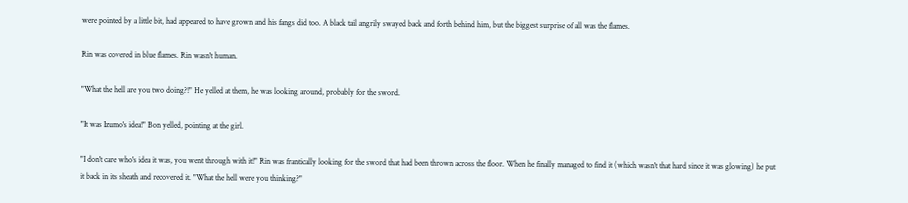were pointed by a little bit, had appeared to have grown and his fangs did too. A black tail angrily swayed back and forth behind him, but the biggest surprise of all was the flames.

Rin was covered in blue flames. Rin wasn't human.

"What the hell are you two doing?!" He yelled at them, he was looking around, probably for the sword.

"It was Izumo's idea!" Bon yelled, pointing at the girl.

"I don't care who's idea it was, you went through with it!" Rin was frantically looking for the sword that had been thrown across the floor. When he finally managed to find it (which wasn't that hard since it was glowing) he put it back in its sheath and recovered it. "What the hell were you thinking?"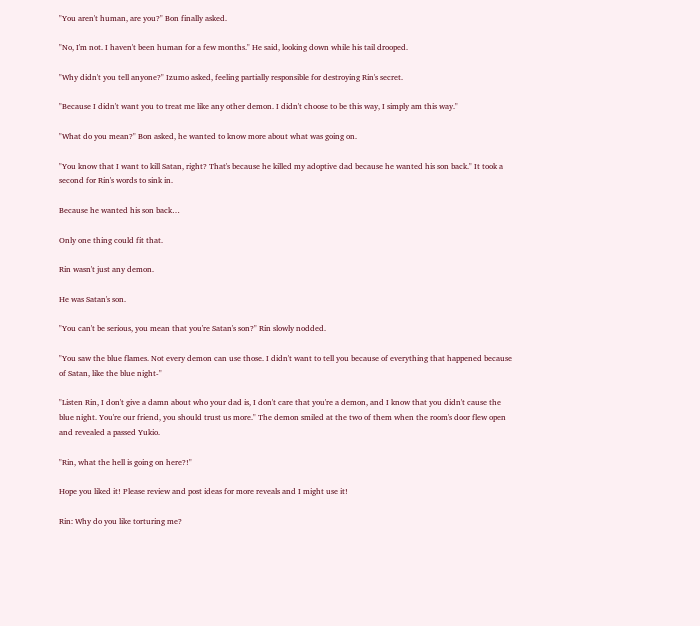"You aren't human, are you?" Bon finally asked.

"No, I'm not. I haven't been human for a few months." He said, looking down while his tail drooped.

"Why didn't you tell anyone?" Izumo asked, feeling partially responsible for destroying Rin's secret.

"Because I didn't want you to treat me like any other demon. I didn't choose to be this way, I simply am this way."

"What do you mean?" Bon asked, he wanted to know more about what was going on.

"You know that I want to kill Satan, right? That's because he killed my adoptive dad because he wanted his son back." It took a second for Rin's words to sink in.

Because he wanted his son back…

Only one thing could fit that.

Rin wasn't just any demon.

He was Satan's son.

"You can't be serious, you mean that you're Satan's son?" Rin slowly nodded.

"You saw the blue flames. Not every demon can use those. I didn't want to tell you because of everything that happened because of Satan, like the blue night-"

"Listen Rin, I don't give a damn about who your dad is, I don't care that you're a demon, and I know that you didn't cause the blue night. You're our friend, you should trust us more." The demon smiled at the two of them when the room's door flew open and revealed a passed Yukio.

"Rin, what the hell is going on here?!"

Hope you liked it! Please review and post ideas for more reveals and I might use it!

Rin: Why do you like torturing me?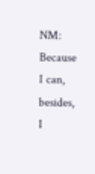NM: Because I can, besides, I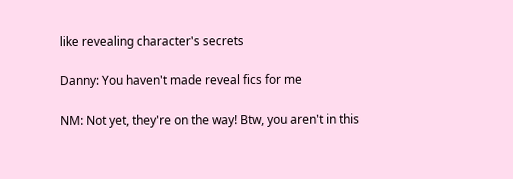like revealing character's secrets

Danny: You haven't made reveal fics for me

NM: Not yet, they're on the way! Btw, you aren't in this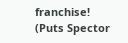franchise! (Puts Spector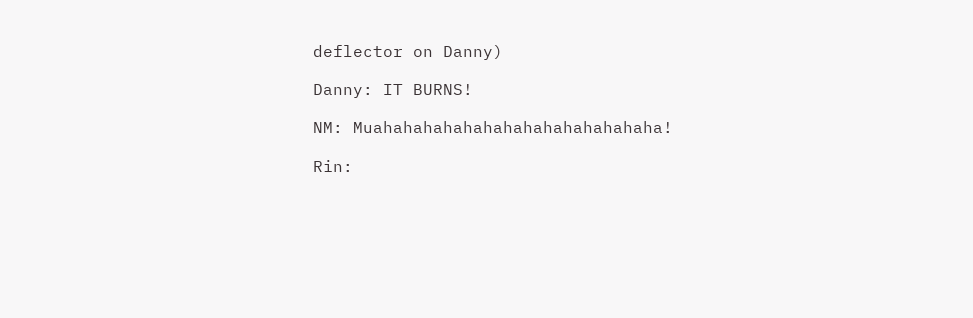deflector on Danny)

Danny: IT BURNS!

NM: Muahahahahahahahahahahahahahaha!

Rin: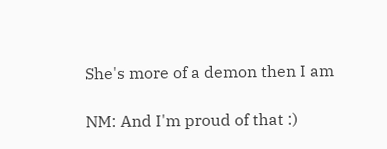She's more of a demon then I am

NM: And I'm proud of that :)